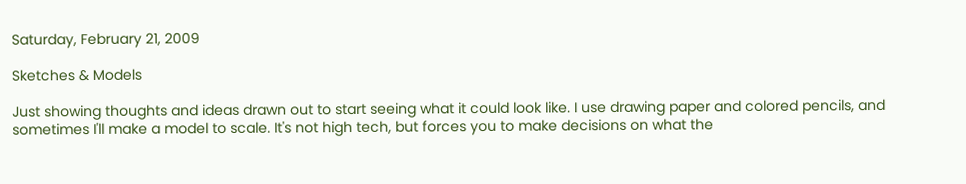Saturday, February 21, 2009

Sketches & Models

Just showing thoughts and ideas drawn out to start seeing what it could look like. I use drawing paper and colored pencils, and sometimes I'll make a model to scale. It's not high tech, but forces you to make decisions on what the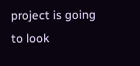project is going to look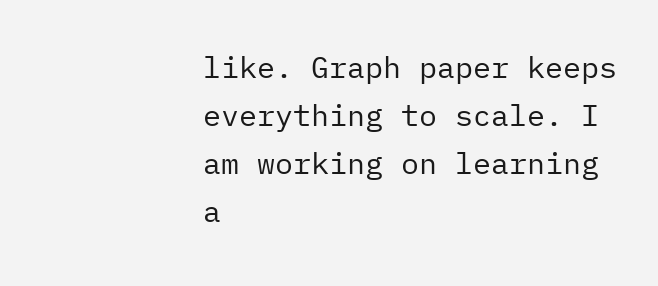like. Graph paper keeps everything to scale. I am working on learning a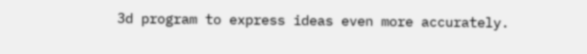3d program to express ideas even more accurately.